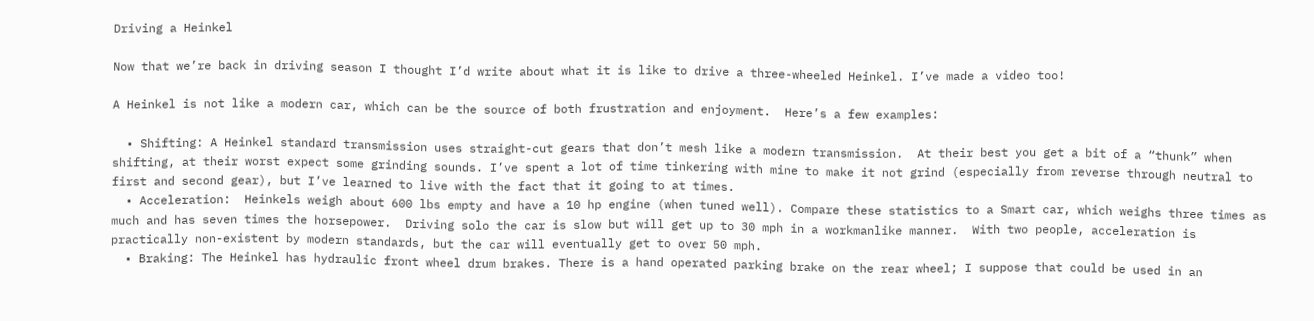Driving a Heinkel

Now that we’re back in driving season I thought I’d write about what it is like to drive a three-wheeled Heinkel. I’ve made a video too!

A Heinkel is not like a modern car, which can be the source of both frustration and enjoyment.  Here’s a few examples:

  • Shifting: A Heinkel standard transmission uses straight-cut gears that don’t mesh like a modern transmission.  At their best you get a bit of a “thunk” when shifting, at their worst expect some grinding sounds. I’ve spent a lot of time tinkering with mine to make it not grind (especially from reverse through neutral to first and second gear), but I’ve learned to live with the fact that it going to at times.
  • Acceleration:  Heinkels weigh about 600 lbs empty and have a 10 hp engine (when tuned well). Compare these statistics to a Smart car, which weighs three times as much and has seven times the horsepower.  Driving solo the car is slow but will get up to 30 mph in a workmanlike manner.  With two people, acceleration is practically non-existent by modern standards, but the car will eventually get to over 50 mph.
  • Braking: The Heinkel has hydraulic front wheel drum brakes. There is a hand operated parking brake on the rear wheel; I suppose that could be used in an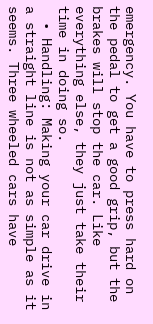emergency. You have to press hard on the pedal to get a good grip, but the brakes will stop the car. Like everything else, they just take their time in doing so.
  • Handling: Making your car drive in a straight line is not as simple as it seems. Three wheeled cars have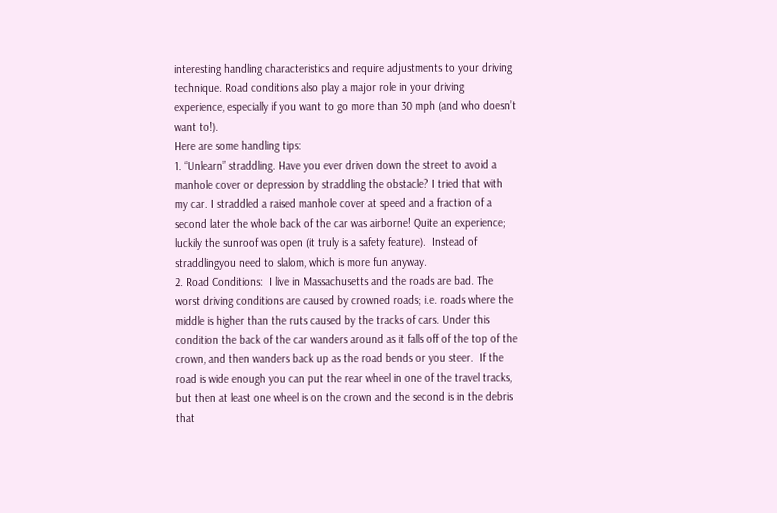interesting handling characteristics and require adjustments to your driving technique. Road conditions also play a major role in your driving experience, especially if you want to go more than 30 mph (and who doesn’t want to!).
Here are some handling tips:
1. “Unlearn” straddling. Have you ever driven down the street to avoid a manhole cover or depression by straddling the obstacle? I tried that with my car. I straddled a raised manhole cover at speed and a fraction of a second later the whole back of the car was airborne! Quite an experience; luckily the sunroof was open (it truly is a safety feature).  Instead of straddlingyou need to slalom, which is more fun anyway.
2. Road Conditions:  I live in Massachusetts and the roads are bad. The worst driving conditions are caused by crowned roads; i.e. roads where the middle is higher than the ruts caused by the tracks of cars. Under this condition the back of the car wanders around as it falls off of the top of the crown, and then wanders back up as the road bends or you steer.  If the road is wide enough you can put the rear wheel in one of the travel tracks, but then at least one wheel is on the crown and the second is in the debris that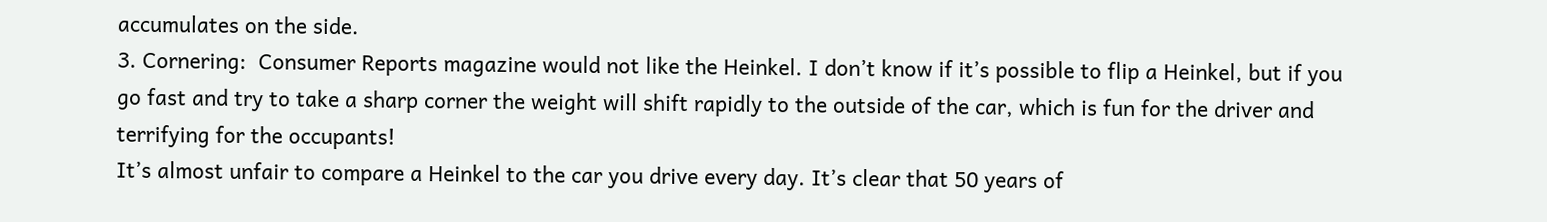accumulates on the side.
3. Cornering:  Consumer Reports magazine would not like the Heinkel. I don’t know if it’s possible to flip a Heinkel, but if you go fast and try to take a sharp corner the weight will shift rapidly to the outside of the car, which is fun for the driver and terrifying for the occupants!
It’s almost unfair to compare a Heinkel to the car you drive every day. It’s clear that 50 years of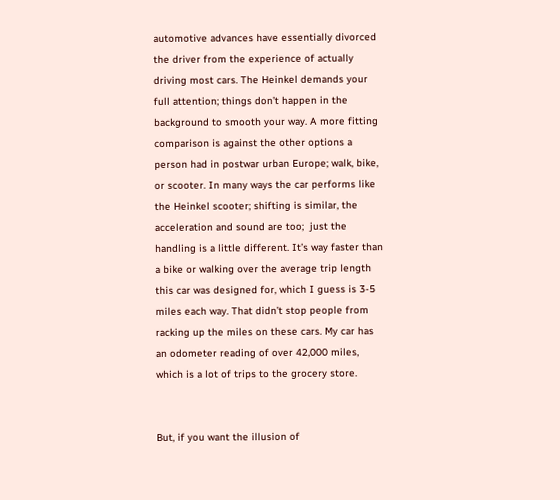automotive advances have essentially divorced the driver from the experience of actually driving most cars. The Heinkel demands your full attention; things don’t happen in the background to smooth your way. A more fitting comparison is against the other options a person had in postwar urban Europe; walk, bike, or scooter. In many ways the car performs like the Heinkel scooter; shifting is similar, the acceleration and sound are too;  just the handling is a little different. It’s way faster than a bike or walking over the average trip length this car was designed for, which I guess is 3-5 miles each way. That didn’t stop people from racking up the miles on these cars. My car has an odometer reading of over 42,000 miles, which is a lot of trips to the grocery store.


But, if you want the illusion of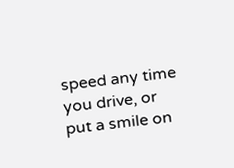speed any time you drive, or put a smile on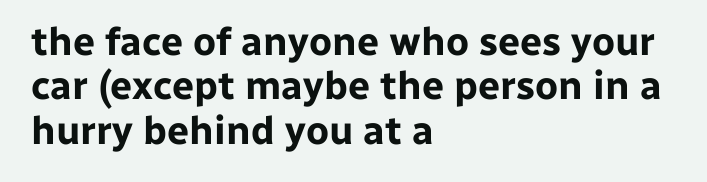the face of anyone who sees your car (except maybe the person in a hurry behind you at a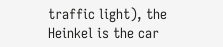traffic light), the Heinkel is the car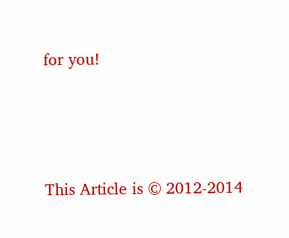for you!




This Article is © 2012-2014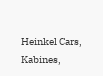Heinkel Cars, Kabines,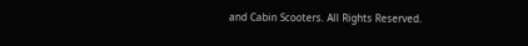and Cabin Scooters. All Rights Reserved.